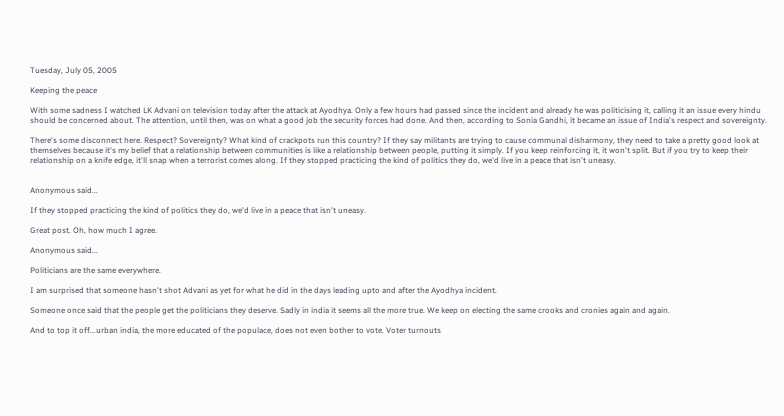Tuesday, July 05, 2005

Keeping the peace

With some sadness I watched LK Advani on television today after the attack at Ayodhya. Only a few hours had passed since the incident and already he was politicising it, calling it an issue every hindu should be concerned about. The attention, until then, was on what a good job the security forces had done. And then, according to Sonia Gandhi, it became an issue of India's respect and sovereignty.

There's some disconnect here. Respect? Sovereignty? What kind of crackpots run this country? If they say militants are trying to cause communal disharmony, they need to take a pretty good look at themselves because it's my belief that a relationship between communities is like a relationship between people, putting it simply. If you keep reinforcing it, it won't split. But if you try to keep their relationship on a knife edge, it'll snap when a terrorist comes along. If they stopped practicing the kind of politics they do, we'd live in a peace that isn't uneasy.


Anonymous said...

If they stopped practicing the kind of politics they do, we'd live in a peace that isn't uneasy.

Great post. Oh, how much I agree.

Anonymous said...

Politicians are the same everywhere.

I am surprised that someone hasn't shot Advani as yet for what he did in the days leading upto and after the Ayodhya incident.

Someone once said that the people get the politicians they deserve. Sadly in india it seems all the more true. We keep on electing the same crooks and cronies again and again.

And to top it off...urban india, the more educated of the populace, does not even bother to vote. Voter turnouts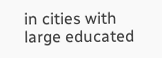in cities with large educated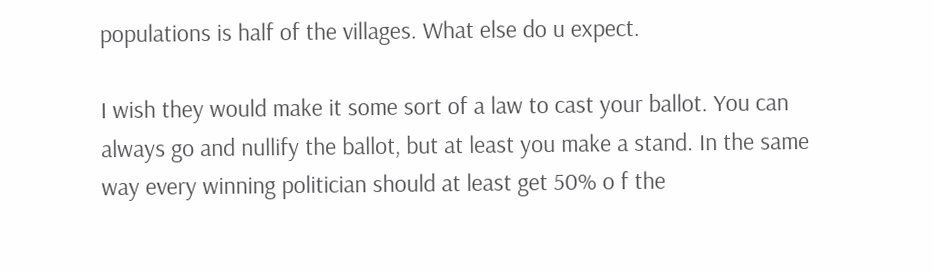populations is half of the villages. What else do u expect.

I wish they would make it some sort of a law to cast your ballot. You can always go and nullify the ballot, but at least you make a stand. In the same way every winning politician should at least get 50% o f the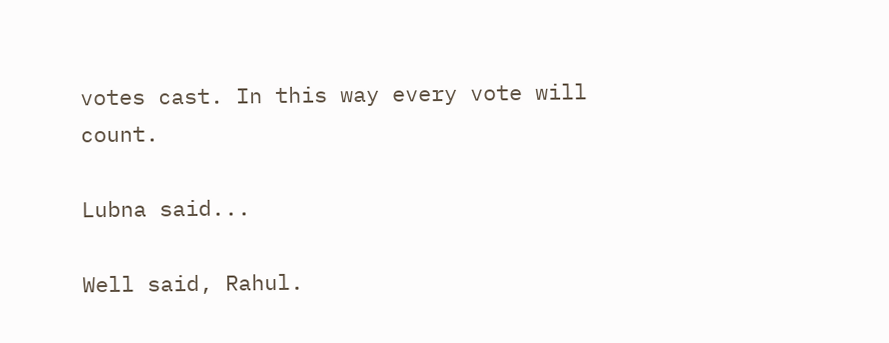votes cast. In this way every vote will count.

Lubna said...

Well said, Rahul.